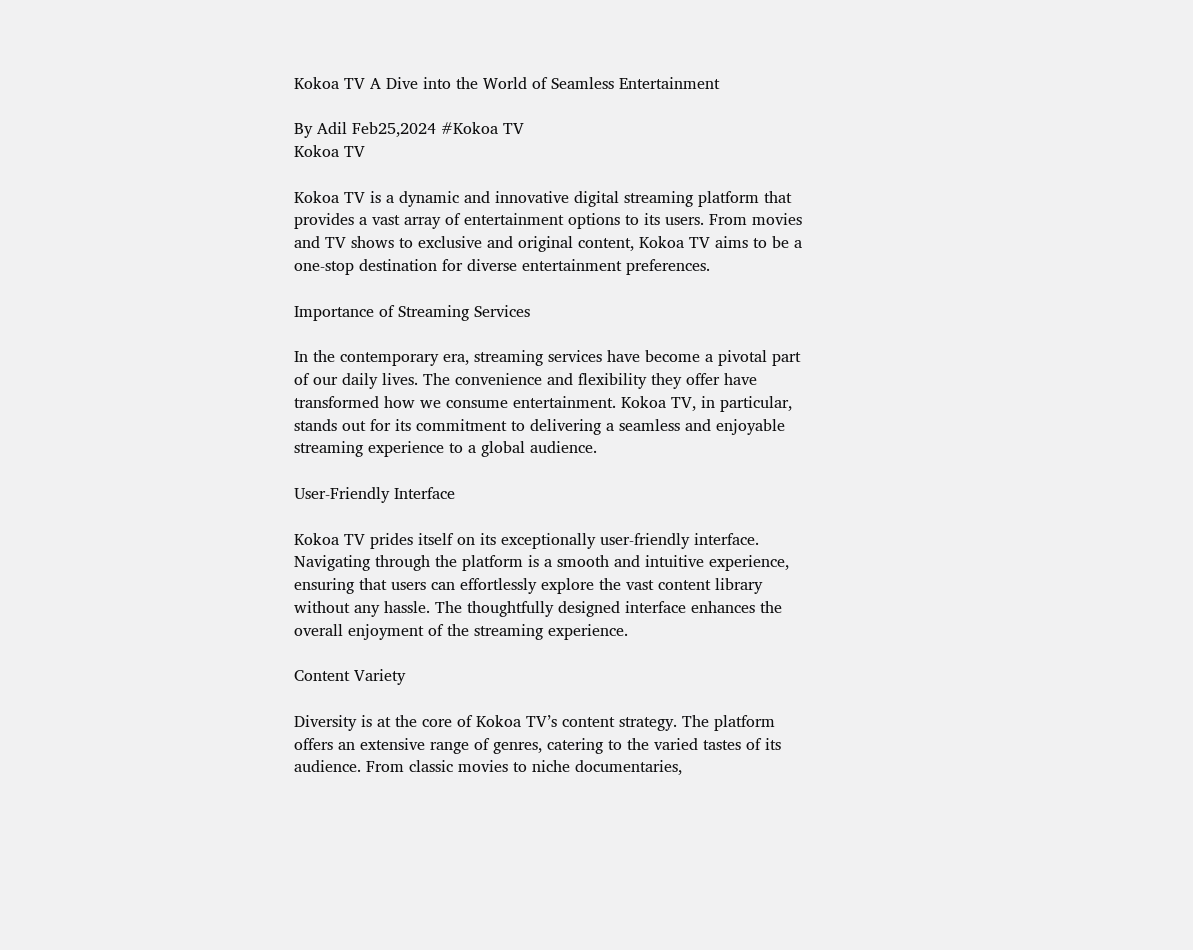Kokoa TV A Dive into the World of Seamless Entertainment

By Adil Feb25,2024 #Kokoa TV
Kokoa TV

Kokoa TV is a dynamic and innovative digital streaming platform that provides a vast array of entertainment options to its users. From movies and TV shows to exclusive and original content, Kokoa TV aims to be a one-stop destination for diverse entertainment preferences.

Importance of Streaming Services

In the contemporary era, streaming services have become a pivotal part of our daily lives. The convenience and flexibility they offer have transformed how we consume entertainment. Kokoa TV, in particular, stands out for its commitment to delivering a seamless and enjoyable streaming experience to a global audience.

User-Friendly Interface

Kokoa TV prides itself on its exceptionally user-friendly interface. Navigating through the platform is a smooth and intuitive experience, ensuring that users can effortlessly explore the vast content library without any hassle. The thoughtfully designed interface enhances the overall enjoyment of the streaming experience.

Content Variety

Diversity is at the core of Kokoa TV’s content strategy. The platform offers an extensive range of genres, catering to the varied tastes of its audience. From classic movies to niche documentaries,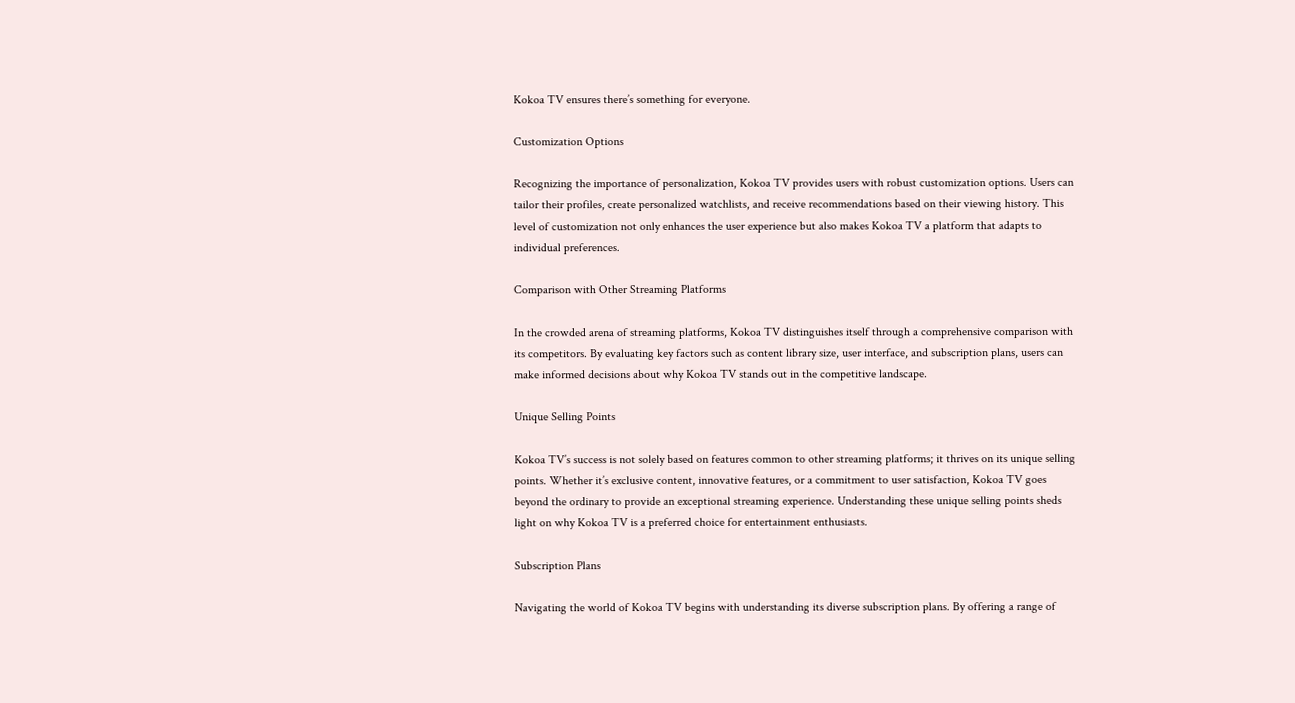Kokoa TV ensures there’s something for everyone.

Customization Options

Recognizing the importance of personalization, Kokoa TV provides users with robust customization options. Users can tailor their profiles, create personalized watchlists, and receive recommendations based on their viewing history. This level of customization not only enhances the user experience but also makes Kokoa TV a platform that adapts to individual preferences.

Comparison with Other Streaming Platforms

In the crowded arena of streaming platforms, Kokoa TV distinguishes itself through a comprehensive comparison with its competitors. By evaluating key factors such as content library size, user interface, and subscription plans, users can make informed decisions about why Kokoa TV stands out in the competitive landscape.

Unique Selling Points

Kokoa TV’s success is not solely based on features common to other streaming platforms; it thrives on its unique selling points. Whether it’s exclusive content, innovative features, or a commitment to user satisfaction, Kokoa TV goes beyond the ordinary to provide an exceptional streaming experience. Understanding these unique selling points sheds light on why Kokoa TV is a preferred choice for entertainment enthusiasts.

Subscription Plans

Navigating the world of Kokoa TV begins with understanding its diverse subscription plans. By offering a range of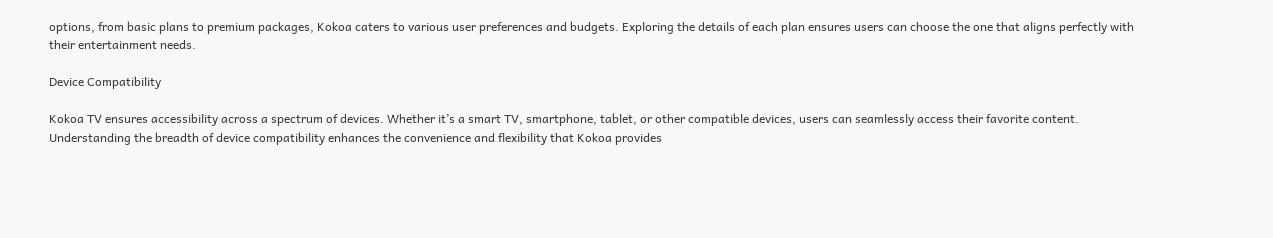options, from basic plans to premium packages, Kokoa caters to various user preferences and budgets. Exploring the details of each plan ensures users can choose the one that aligns perfectly with their entertainment needs.

Device Compatibility

Kokoa TV ensures accessibility across a spectrum of devices. Whether it’s a smart TV, smartphone, tablet, or other compatible devices, users can seamlessly access their favorite content. Understanding the breadth of device compatibility enhances the convenience and flexibility that Kokoa provides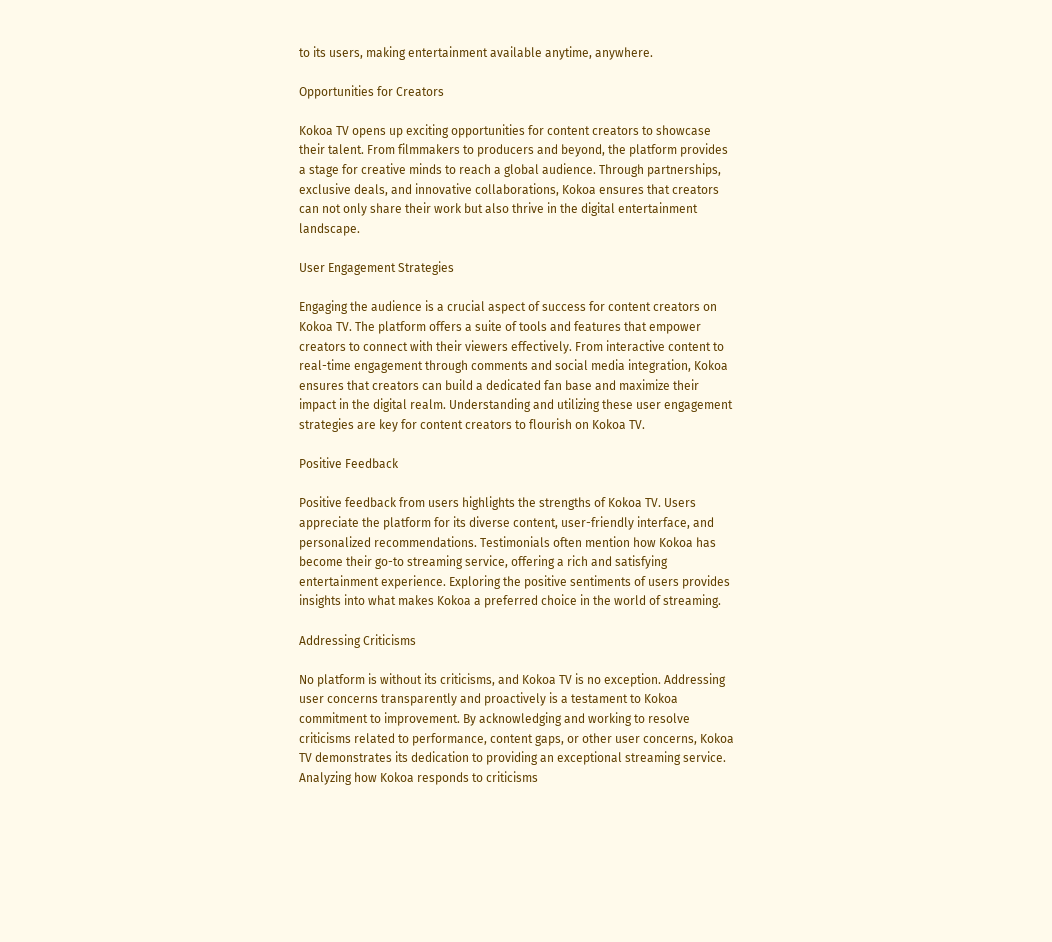to its users, making entertainment available anytime, anywhere.

Opportunities for Creators

Kokoa TV opens up exciting opportunities for content creators to showcase their talent. From filmmakers to producers and beyond, the platform provides a stage for creative minds to reach a global audience. Through partnerships, exclusive deals, and innovative collaborations, Kokoa ensures that creators can not only share their work but also thrive in the digital entertainment landscape.

User Engagement Strategies

Engaging the audience is a crucial aspect of success for content creators on Kokoa TV. The platform offers a suite of tools and features that empower creators to connect with their viewers effectively. From interactive content to real-time engagement through comments and social media integration, Kokoa ensures that creators can build a dedicated fan base and maximize their impact in the digital realm. Understanding and utilizing these user engagement strategies are key for content creators to flourish on Kokoa TV.

Positive Feedback

Positive feedback from users highlights the strengths of Kokoa TV. Users appreciate the platform for its diverse content, user-friendly interface, and personalized recommendations. Testimonials often mention how Kokoa has become their go-to streaming service, offering a rich and satisfying entertainment experience. Exploring the positive sentiments of users provides insights into what makes Kokoa a preferred choice in the world of streaming.

Addressing Criticisms

No platform is without its criticisms, and Kokoa TV is no exception. Addressing user concerns transparently and proactively is a testament to Kokoa commitment to improvement. By acknowledging and working to resolve criticisms related to performance, content gaps, or other user concerns, Kokoa TV demonstrates its dedication to providing an exceptional streaming service. Analyzing how Kokoa responds to criticisms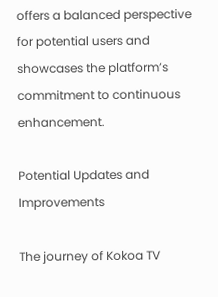offers a balanced perspective for potential users and showcases the platform’s commitment to continuous enhancement.

Potential Updates and Improvements

The journey of Kokoa TV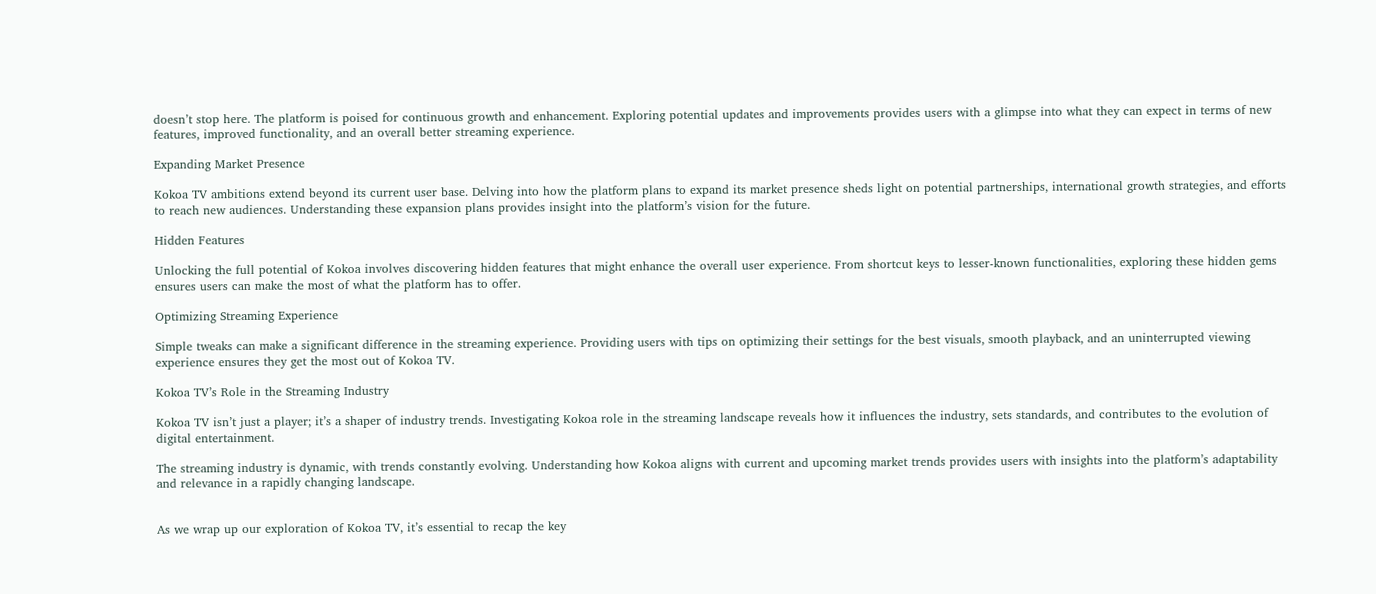doesn’t stop here. The platform is poised for continuous growth and enhancement. Exploring potential updates and improvements provides users with a glimpse into what they can expect in terms of new features, improved functionality, and an overall better streaming experience.

Expanding Market Presence

Kokoa TV ambitions extend beyond its current user base. Delving into how the platform plans to expand its market presence sheds light on potential partnerships, international growth strategies, and efforts to reach new audiences. Understanding these expansion plans provides insight into the platform’s vision for the future.

Hidden Features

Unlocking the full potential of Kokoa involves discovering hidden features that might enhance the overall user experience. From shortcut keys to lesser-known functionalities, exploring these hidden gems ensures users can make the most of what the platform has to offer.

Optimizing Streaming Experience

Simple tweaks can make a significant difference in the streaming experience. Providing users with tips on optimizing their settings for the best visuals, smooth playback, and an uninterrupted viewing experience ensures they get the most out of Kokoa TV.

Kokoa TV’s Role in the Streaming Industry

Kokoa TV isn’t just a player; it’s a shaper of industry trends. Investigating Kokoa role in the streaming landscape reveals how it influences the industry, sets standards, and contributes to the evolution of digital entertainment.

The streaming industry is dynamic, with trends constantly evolving. Understanding how Kokoa aligns with current and upcoming market trends provides users with insights into the platform’s adaptability and relevance in a rapidly changing landscape.


As we wrap up our exploration of Kokoa TV, it’s essential to recap the key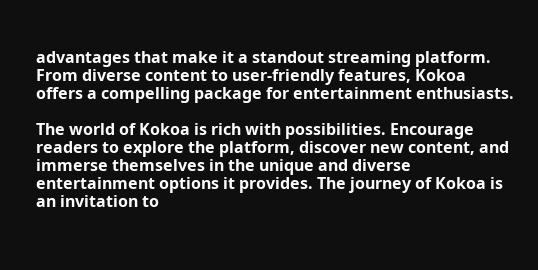advantages that make it a standout streaming platform. From diverse content to user-friendly features, Kokoa offers a compelling package for entertainment enthusiasts.

The world of Kokoa is rich with possibilities. Encourage readers to explore the platform, discover new content, and immerse themselves in the unique and diverse entertainment options it provides. The journey of Kokoa is an invitation to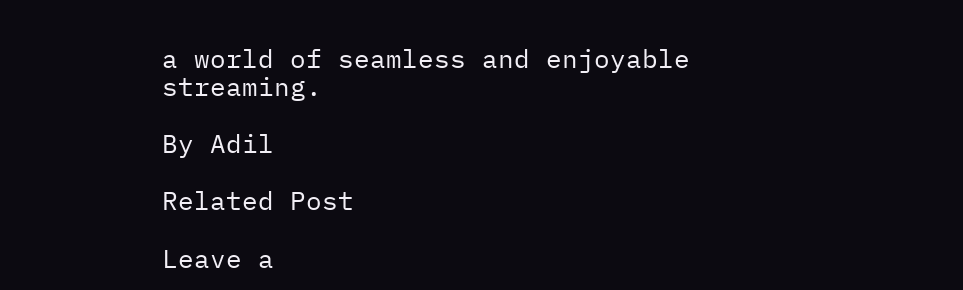a world of seamless and enjoyable streaming.

By Adil

Related Post

Leave a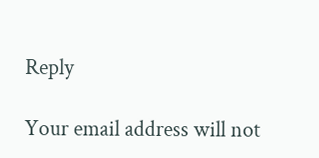Reply

Your email address will not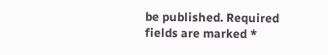be published. Required fields are marked *